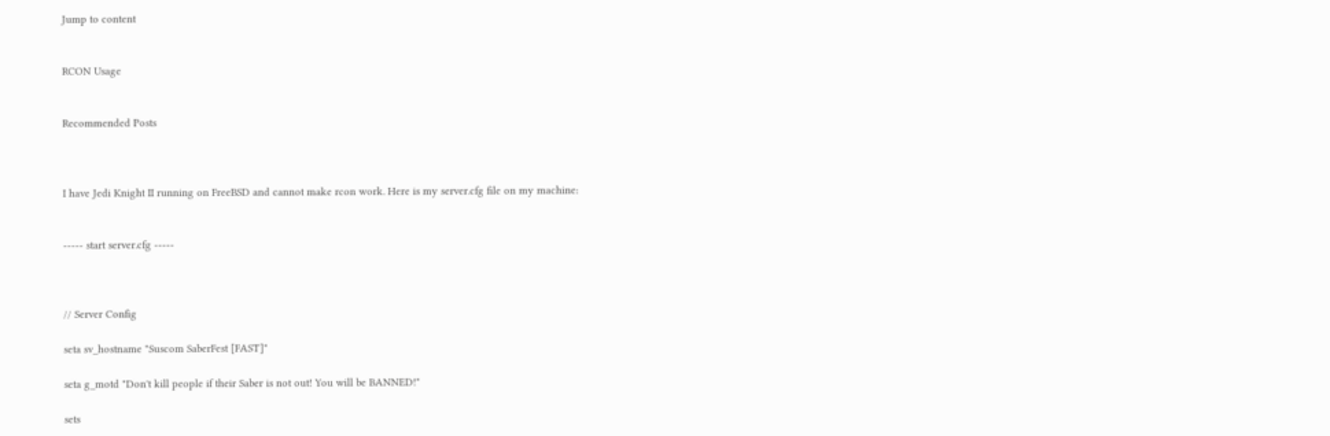Jump to content


RCON Usage


Recommended Posts



I have Jedi Knight II running on FreeBSD and cannot make rcon work. Here is my server.cfg file on my machine:


----- start server.cfg -----



// Server Config

seta sv_hostname "Suscom SaberFest [FAST]"

seta g_motd "Don't kill people if their Saber is not out! You will be BANNED!"

sets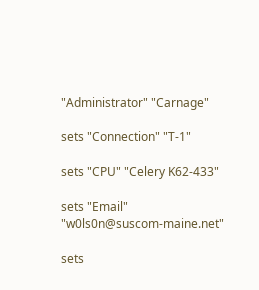"Administrator" "Carnage"

sets "Connection" "T-1"

sets "CPU" "Celery K62-433"

sets "Email" "w0ls0n@suscom-maine.net"

sets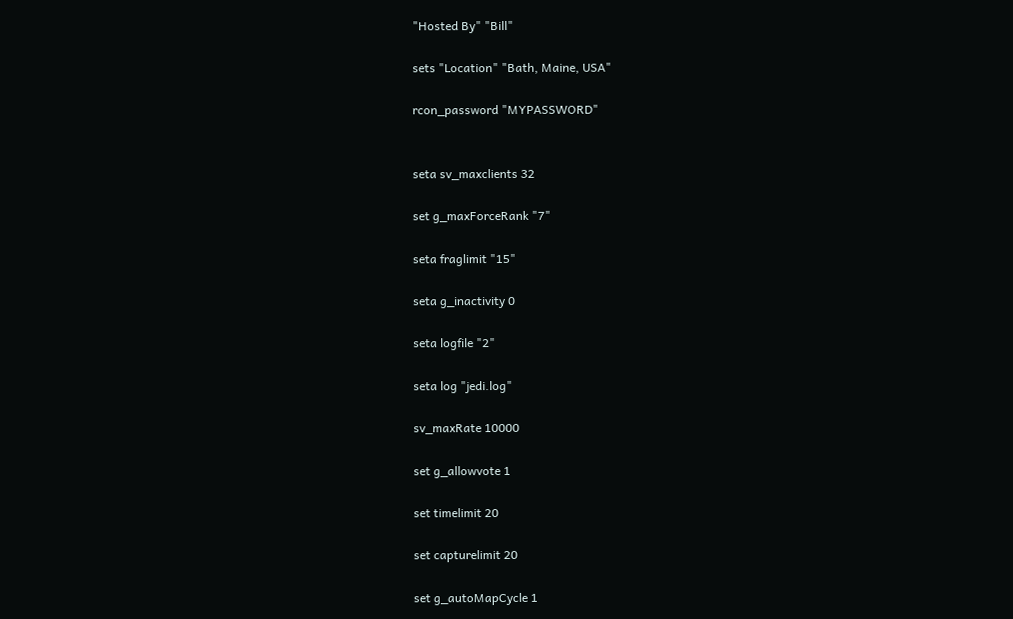"Hosted By" "Bill"

sets "Location" "Bath, Maine, USA"

rcon_password "MYPASSWORD"


seta sv_maxclients 32

set g_maxForceRank "7"

seta fraglimit "15"

seta g_inactivity 0

seta logfile "2"

seta log "jedi.log"

sv_maxRate 10000

set g_allowvote 1

set timelimit 20

set capturelimit 20

set g_autoMapCycle 1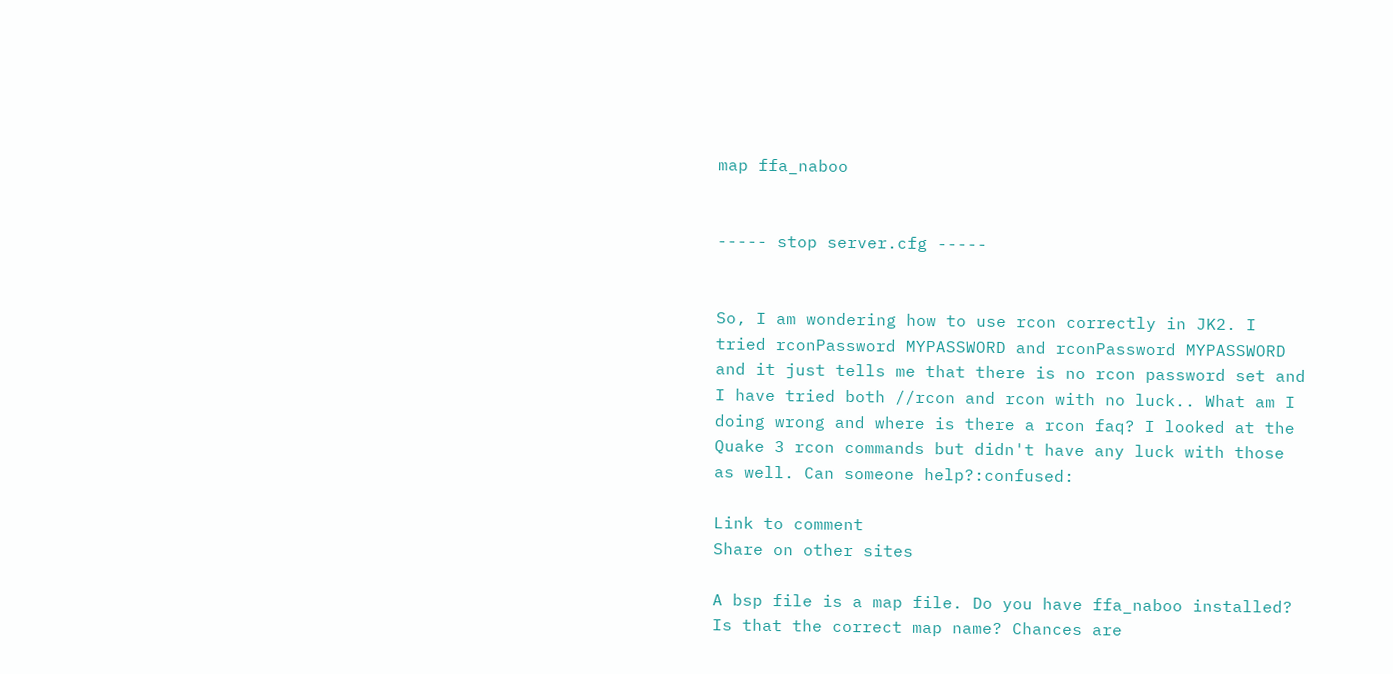map ffa_naboo


----- stop server.cfg -----


So, I am wondering how to use rcon correctly in JK2. I tried rconPassword MYPASSWORD and rconPassword MYPASSWORD and it just tells me that there is no rcon password set and I have tried both //rcon and rcon with no luck.. What am I doing wrong and where is there a rcon faq? I looked at the Quake 3 rcon commands but didn't have any luck with those as well. Can someone help?:confused:

Link to comment
Share on other sites

A bsp file is a map file. Do you have ffa_naboo installed? Is that the correct map name? Chances are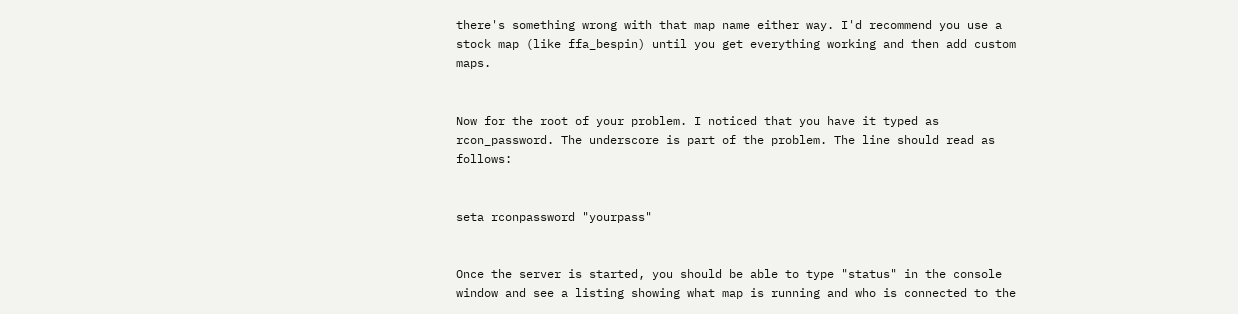there's something wrong with that map name either way. I'd recommend you use a stock map (like ffa_bespin) until you get everything working and then add custom maps.


Now for the root of your problem. I noticed that you have it typed as rcon_password. The underscore is part of the problem. The line should read as follows:


seta rconpassword "yourpass"


Once the server is started, you should be able to type "status" in the console window and see a listing showing what map is running and who is connected to the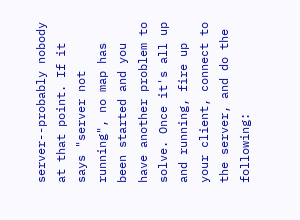server--probably nobody at that point. If it says "server not running", no map has been started and you have another problem to solve. Once it's all up and running, fire up your client, connect to the server, and do the following: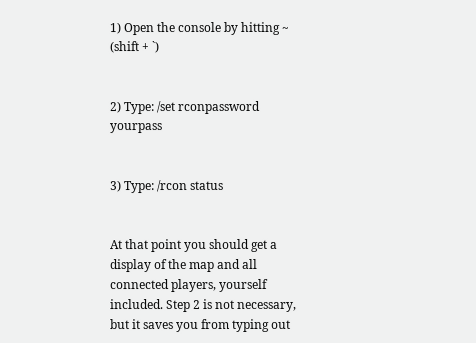1) Open the console by hitting ~ (shift + `)


2) Type: /set rconpassword yourpass


3) Type: /rcon status


At that point you should get a display of the map and all connected players, yourself included. Step 2 is not necessary, but it saves you from typing out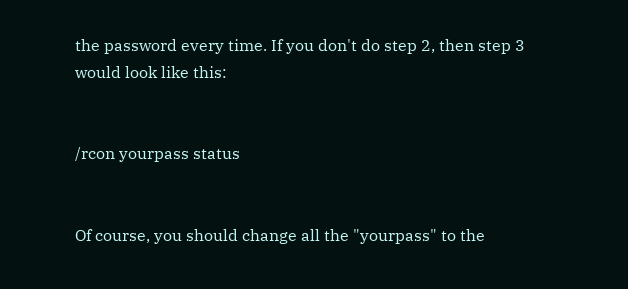the password every time. If you don't do step 2, then step 3 would look like this:


/rcon yourpass status


Of course, you should change all the "yourpass" to the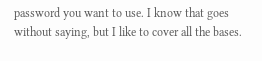password you want to use. I know that goes without saying, but I like to cover all the bases.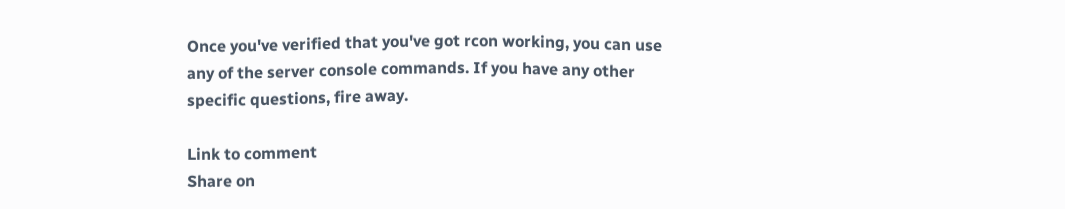Once you've verified that you've got rcon working, you can use any of the server console commands. If you have any other specific questions, fire away.

Link to comment
Share on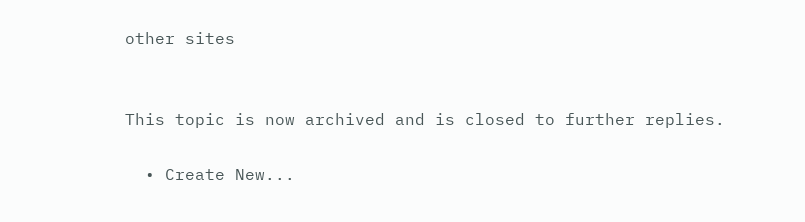other sites


This topic is now archived and is closed to further replies.

  • Create New...